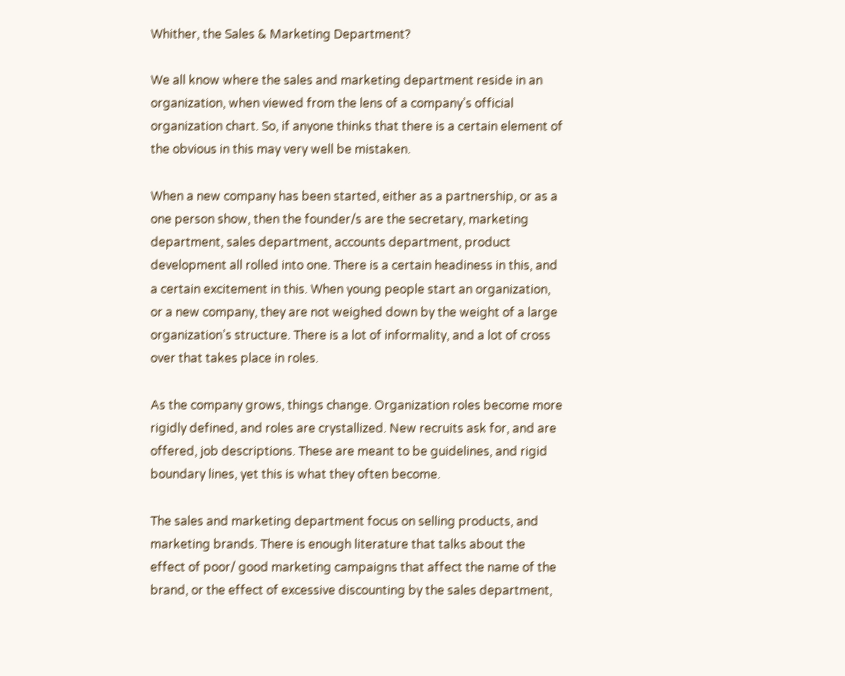Whither, the Sales & Marketing Department?

We all know where the sales and marketing department reside in an organization, when viewed from the lens of a company’s official organization chart. So, if anyone thinks that there is a certain element of the obvious in this may very well be mistaken.

When a new company has been started, either as a partnership, or as a one person show, then the founder/s are the secretary, marketing department, sales department, accounts department, product development all rolled into one. There is a certain headiness in this, and a certain excitement in this. When young people start an organization, or a new company, they are not weighed down by the weight of a large organization’s structure. There is a lot of informality, and a lot of cross over that takes place in roles.

As the company grows, things change. Organization roles become more rigidly defined, and roles are crystallized. New recruits ask for, and are offered, job descriptions. These are meant to be guidelines, and rigid boundary lines, yet this is what they often become.

The sales and marketing department focus on selling products, and marketing brands. There is enough literature that talks about the effect of poor/ good marketing campaigns that affect the name of the brand, or the effect of excessive discounting by the sales department,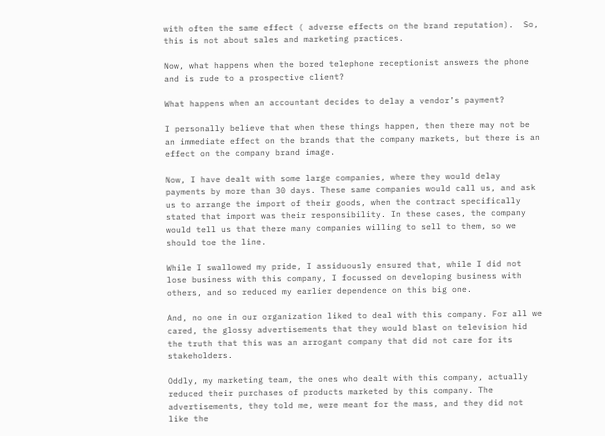with often the same effect ( adverse effects on the brand reputation).  So, this is not about sales and marketing practices.

Now, what happens when the bored telephone receptionist answers the phone and is rude to a prospective client?

What happens when an accountant decides to delay a vendor’s payment?

I personally believe that when these things happen, then there may not be an immediate effect on the brands that the company markets, but there is an effect on the company brand image.

Now, I have dealt with some large companies, where they would delay payments by more than 30 days. These same companies would call us, and ask us to arrange the import of their goods, when the contract specifically stated that import was their responsibility. In these cases, the company would tell us that there many companies willing to sell to them, so we should toe the line.

While I swallowed my pride, I assiduously ensured that, while I did not lose business with this company, I focussed on developing business with others, and so reduced my earlier dependence on this big one.

And, no one in our organization liked to deal with this company. For all we cared, the glossy advertisements that they would blast on television hid the truth that this was an arrogant company that did not care for its stakeholders.

Oddly, my marketing team, the ones who dealt with this company, actually reduced their purchases of products marketed by this company. The advertisements, they told me, were meant for the mass, and they did not like the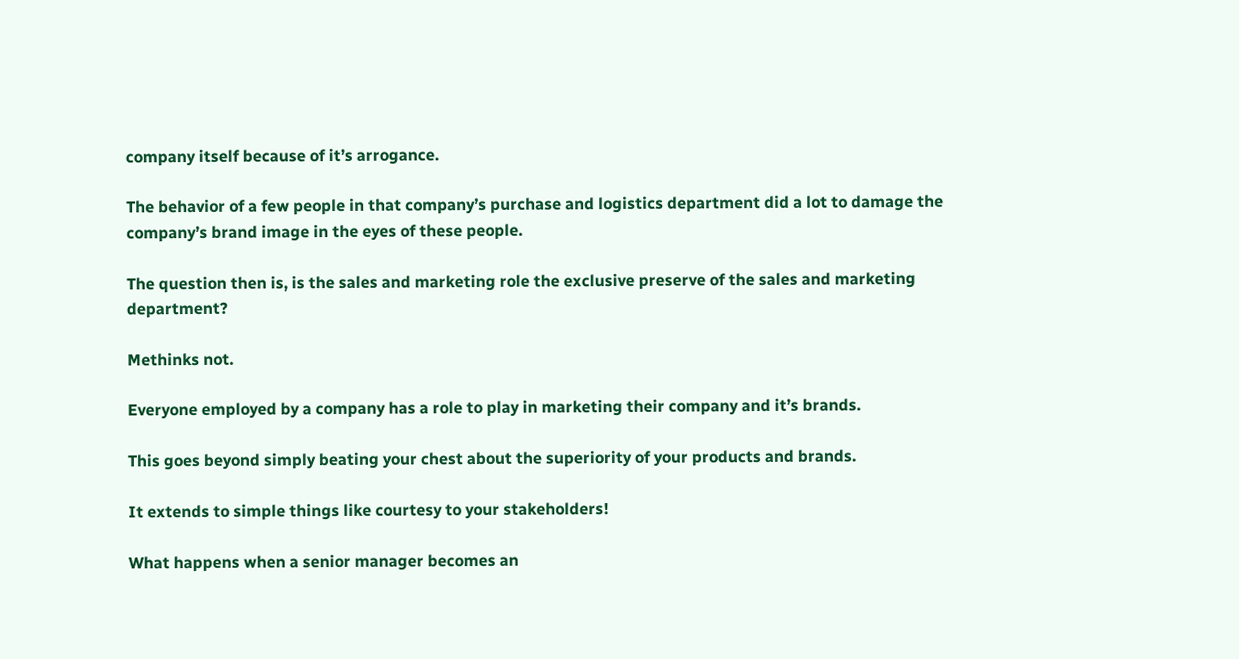company itself because of it’s arrogance.

The behavior of a few people in that company’s purchase and logistics department did a lot to damage the company’s brand image in the eyes of these people.

The question then is, is the sales and marketing role the exclusive preserve of the sales and marketing department?

Methinks not.

Everyone employed by a company has a role to play in marketing their company and it’s brands.

This goes beyond simply beating your chest about the superiority of your products and brands.

It extends to simple things like courtesy to your stakeholders!

What happens when a senior manager becomes an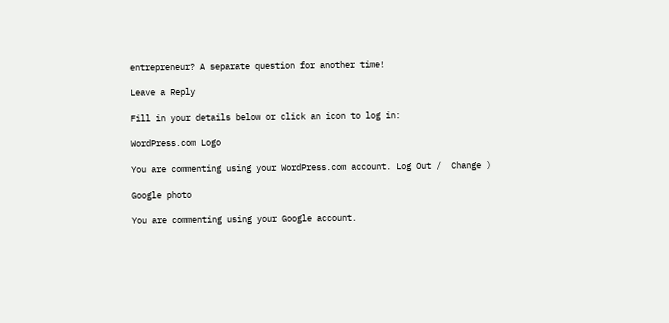entrepreneur? A separate question for another time!

Leave a Reply

Fill in your details below or click an icon to log in:

WordPress.com Logo

You are commenting using your WordPress.com account. Log Out /  Change )

Google photo

You are commenting using your Google account.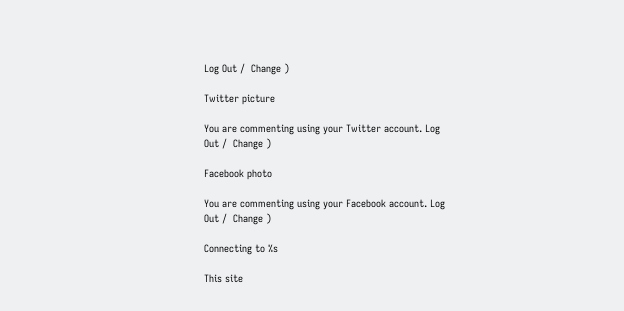Log Out /  Change )

Twitter picture

You are commenting using your Twitter account. Log Out /  Change )

Facebook photo

You are commenting using your Facebook account. Log Out /  Change )

Connecting to %s

This site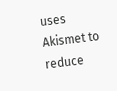uses Akismet to reduce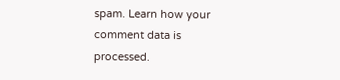spam. Learn how your comment data is processed.